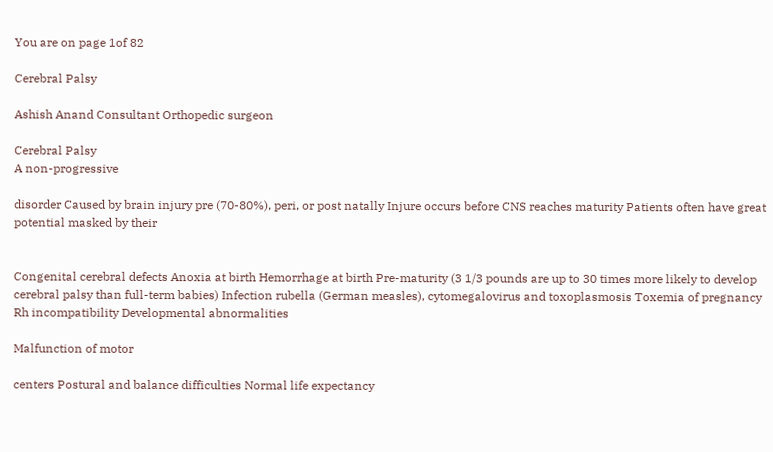You are on page 1of 82

Cerebral Palsy

Ashish Anand Consultant Orthopedic surgeon

Cerebral Palsy
A non-progressive

disorder Caused by brain injury pre (70-80%), peri, or post natally Injure occurs before CNS reaches maturity Patients often have great potential masked by their


Congenital cerebral defects Anoxia at birth Hemorrhage at birth Pre-maturity (3 1/3 pounds are up to 30 times more likely to develop cerebral palsy than full-term babies) Infection rubella (German measles), cytomegalovirus and toxoplasmosis Toxemia of pregnancy Rh incompatibility Developmental abnormalities

Malfunction of motor

centers Postural and balance difficulties Normal life expectancy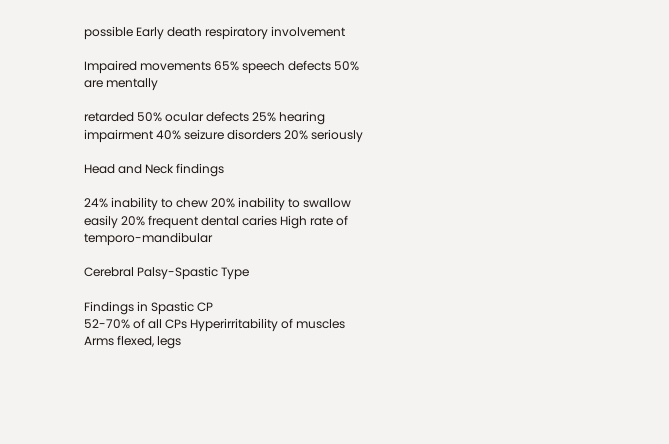possible Early death respiratory involvement

Impaired movements 65% speech defects 50% are mentally

retarded 50% ocular defects 25% hearing impairment 40% seizure disorders 20% seriously

Head and Neck findings

24% inability to chew 20% inability to swallow easily 20% frequent dental caries High rate of temporo-mandibular

Cerebral Palsy-Spastic Type

Findings in Spastic CP
52-70% of all CPs Hyperirritability of muscles Arms flexed, legs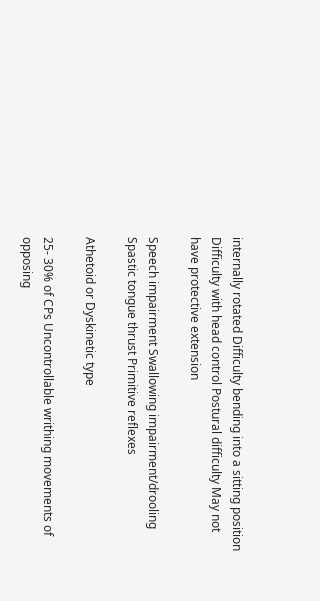internally rotated Difficulty bending into a sitting position Difficulty with head control Postural difficulty May not have protective extension

Speech impairment Swallowing impairment/drooling Spastic tongue thrust Primitive reflexes

Athetoid or Dyskinetic type

25- 30% of CPs Uncontrollable writhing movements of opposing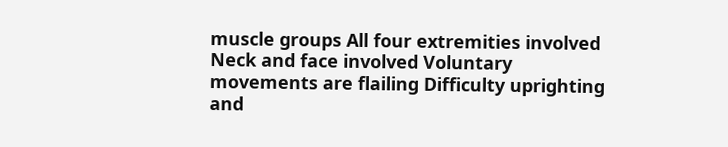muscle groups All four extremities involved Neck and face involved Voluntary movements are flailing Difficulty uprighting and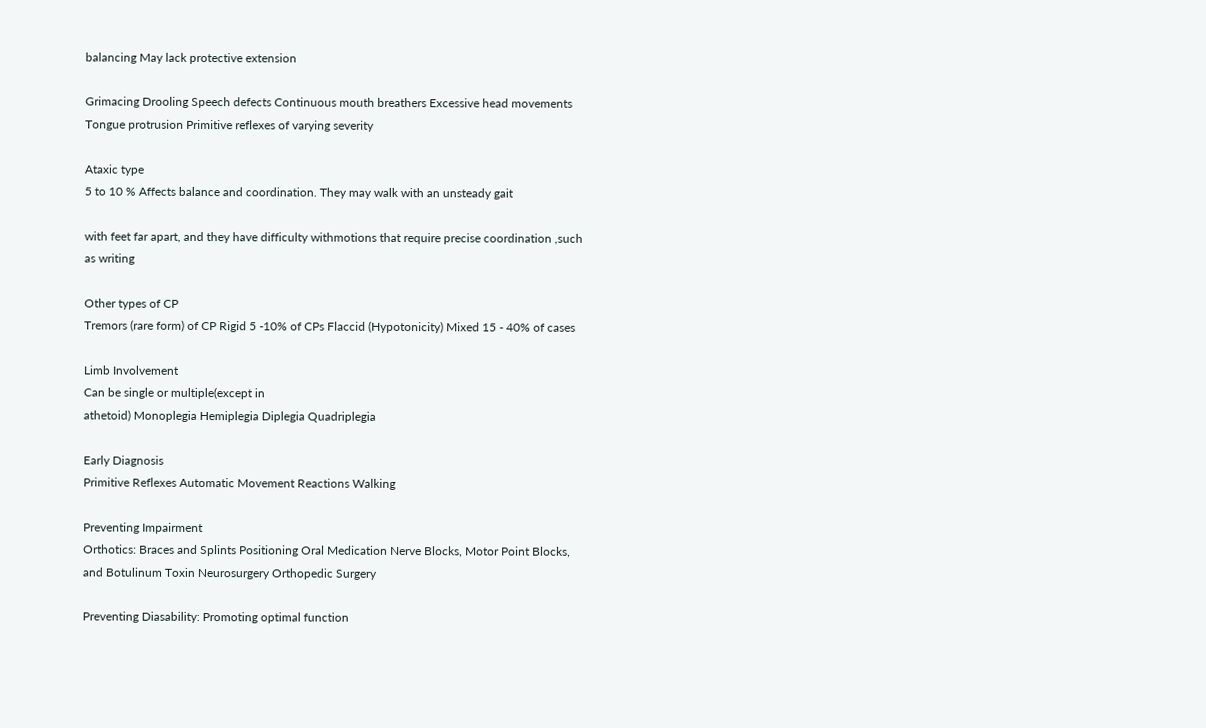balancing May lack protective extension

Grimacing Drooling Speech defects Continuous mouth breathers Excessive head movements Tongue protrusion Primitive reflexes of varying severity

Ataxic type
5 to 10 % Affects balance and coordination. They may walk with an unsteady gait

with feet far apart, and they have difficulty withmotions that require precise coordination ,such as writing

Other types of CP
Tremors (rare form) of CP Rigid 5 -10% of CPs Flaccid (Hypotonicity) Mixed 15 - 40% of cases

Limb Involvement
Can be single or multiple(except in
athetoid) Monoplegia Hemiplegia Diplegia Quadriplegia

Early Diagnosis
Primitive Reflexes Automatic Movement Reactions Walking

Preventing Impairment
Orthotics: Braces and Splints Positioning Oral Medication Nerve Blocks, Motor Point Blocks, and Botulinum Toxin Neurosurgery Orthopedic Surgery

Preventing Diasability: Promoting optimal function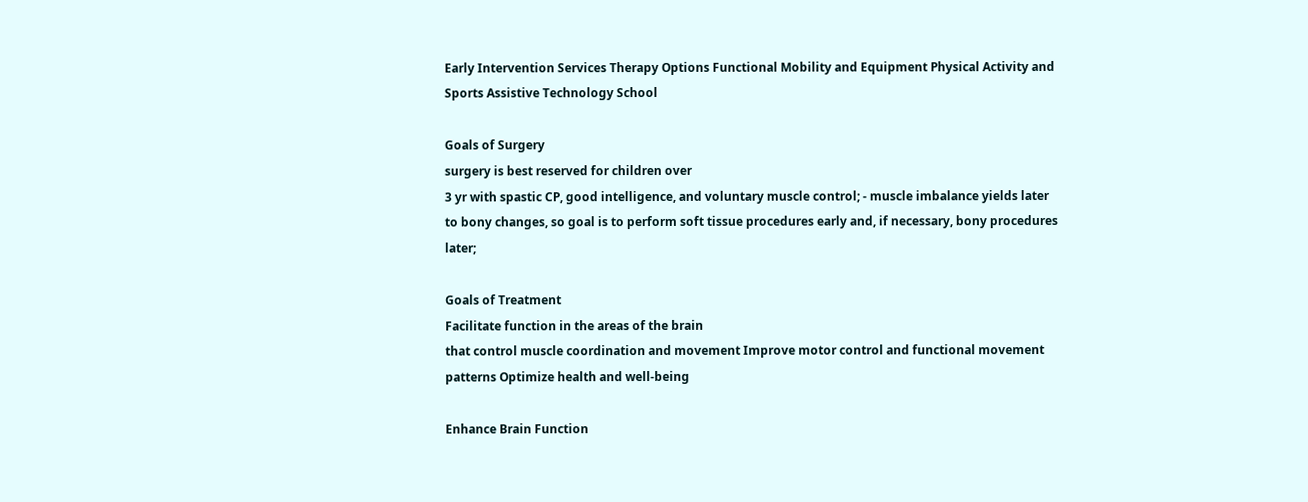Early Intervention Services Therapy Options Functional Mobility and Equipment Physical Activity and Sports Assistive Technology School

Goals of Surgery
surgery is best reserved for children over
3 yr with spastic CP, good intelligence, and voluntary muscle control; - muscle imbalance yields later to bony changes, so goal is to perform soft tissue procedures early and, if necessary, bony procedures later;

Goals of Treatment
Facilitate function in the areas of the brain
that control muscle coordination and movement Improve motor control and functional movement patterns Optimize health and well-being

Enhance Brain Function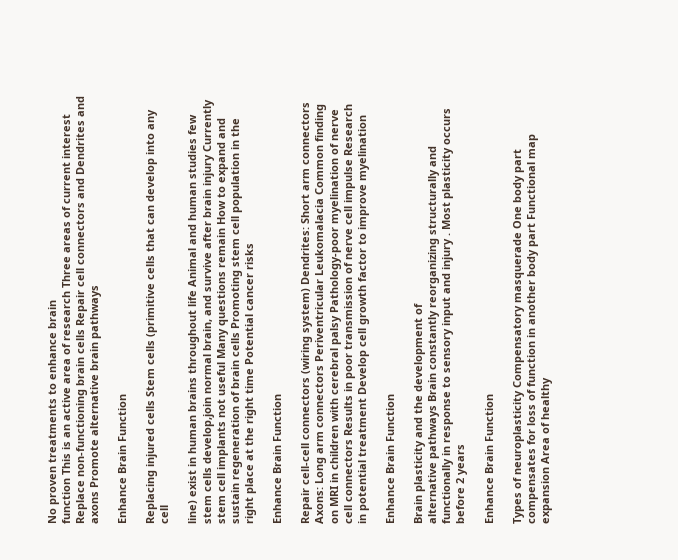No proven treatments to enhance brain
function This is an active area of research Three areas of current interest Replace non-functioning brain cells Repair cell connectors and Dendrites and axons Promote alternative brain pathways

Enhance Brain Function

Replacing injured cells Stem cells (primitive cells that can develop into any cell

line) exist in human brains throughout life Animal and human studies few stem cells develop,join normal brain, and survive after brain injury Currently stem cell implants not useful Many questions remain How to expand and sustain regeneration of brain cells Promoting stem cell population in the right place at the right time Potential cancer risks

Enhance Brain Function

Repair cell-cell connectors (wiring system) Dendrites: Short arm connectors Axons: Long arm connectors Periventricular Leukomalacia Common finding on MRI in children with cerebral palsy Pathology-poor myelination of nerve cell connectors Results in poor transmission of nerve cell impulse Research in potential treatment Develop cell growth factor to improve myelination

Enhance Brain Function

Brain plasticity and the development of
alternative pathways Brain constantly reorganizing structurally and functionally in response to sensory input and injury . Most plasticity occurs before 2 years

Enhance Brain Function

Types of neuroplasticity Compensatory masquerade One body part compensates for loss of function in another body part Functional map expansion Area of healthy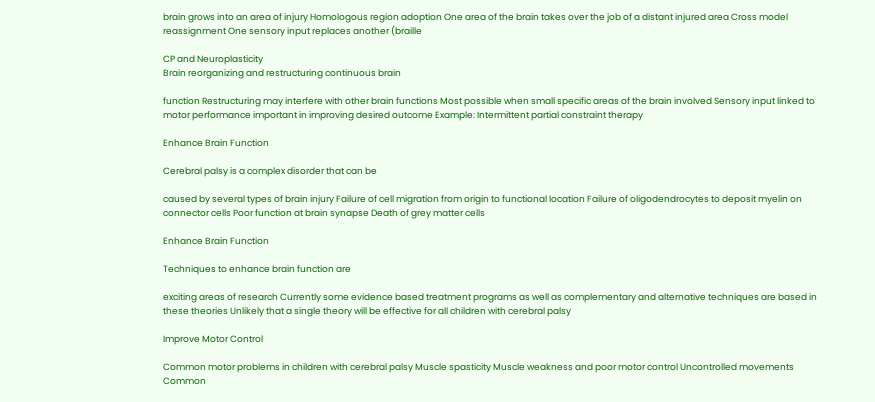brain grows into an area of injury Homologous region adoption One area of the brain takes over the job of a distant injured area Cross model reassignment One sensory input replaces another (braille

CP and Neuroplasticity
Brain reorganizing and restructuring continuous brain

function Restructuring may interfere with other brain functions Most possible when small specific areas of the brain involved Sensory input linked to motor performance important in improving desired outcome Example: Intermittent partial constraint therapy

Enhance Brain Function

Cerebral palsy is a complex disorder that can be

caused by several types of brain injury Failure of cell migration from origin to functional location Failure of oligodendrocytes to deposit myelin on connector cells Poor function at brain synapse Death of grey matter cells

Enhance Brain Function

Techniques to enhance brain function are

exciting areas of research Currently some evidence based treatment programs as well as complementary and alternative techniques are based in these theories Unlikely that a single theory will be effective for all children with cerebral palsy

Improve Motor Control

Common motor problems in children with cerebral palsy Muscle spasticity Muscle weakness and poor motor control Uncontrolled movements Common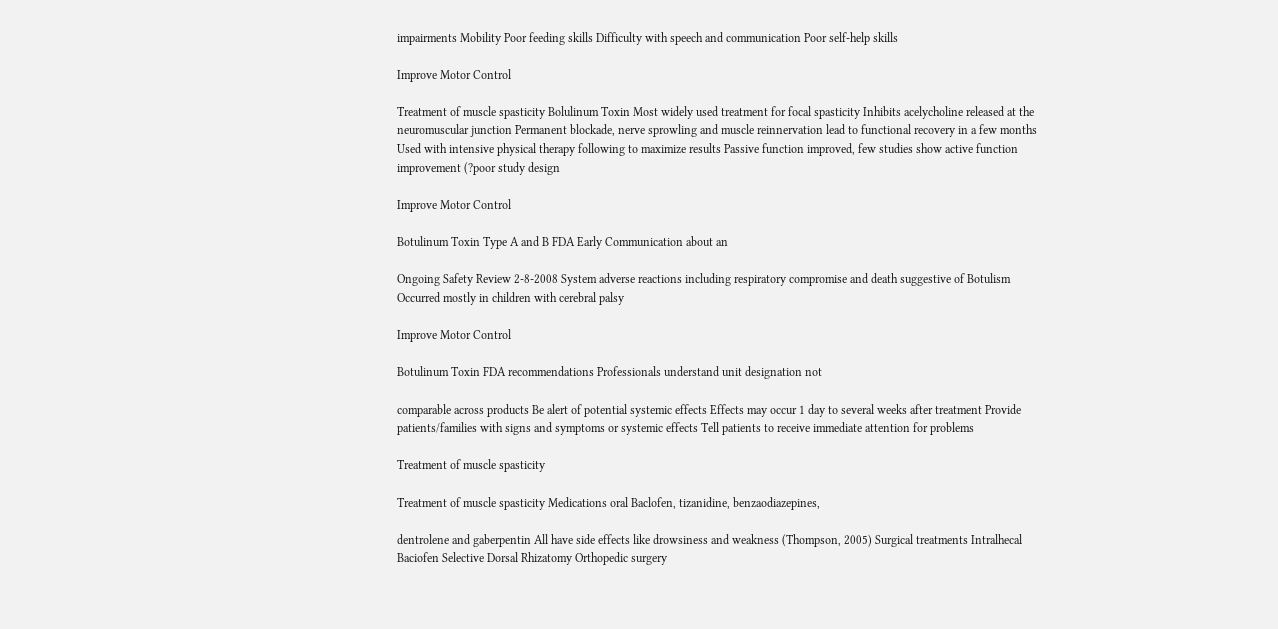impairments Mobility Poor feeding skills Difficulty with speech and communication Poor self-help skills

Improve Motor Control

Treatment of muscle spasticity Bolulinum Toxin Most widely used treatment for focal spasticity Inhibits acelycholine released at the neuromuscular junction Permanent blockade, nerve sprowling and muscle reinnervation lead to functional recovery in a few months Used with intensive physical therapy following to maximize results Passive function improved, few studies show active function improvement (?poor study design

Improve Motor Control

Botulinum Toxin Type A and B FDA Early Communication about an

Ongoing Safety Review 2-8-2008 System adverse reactions including respiratory compromise and death suggestive of Botulism Occurred mostly in children with cerebral palsy

Improve Motor Control

Botulinum Toxin FDA recommendations Professionals understand unit designation not

comparable across products Be alert of potential systemic effects Effects may occur 1 day to several weeks after treatment Provide patients/families with signs and symptoms or systemic effects Tell patients to receive immediate attention for problems

Treatment of muscle spasticity

Treatment of muscle spasticity Medications oral Baclofen, tizanidine, benzaodiazepines,

dentrolene and gaberpentin All have side effects like drowsiness and weakness (Thompson, 2005) Surgical treatments Intralhecal Baciofen Selective Dorsal Rhizatomy Orthopedic surgery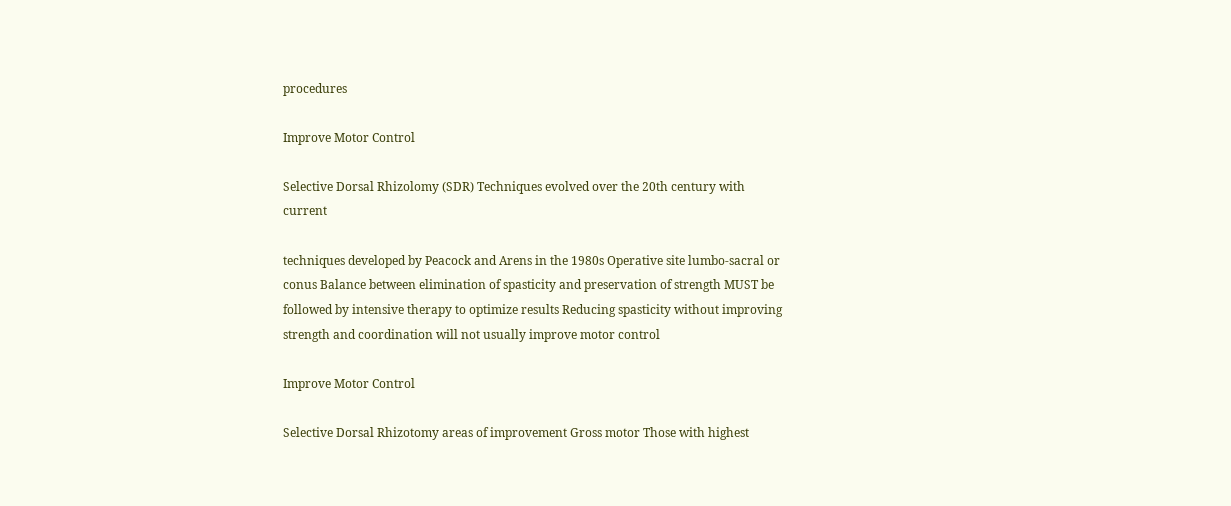procedures

Improve Motor Control

Selective Dorsal Rhizolomy (SDR) Techniques evolved over the 20th century with current

techniques developed by Peacock and Arens in the 1980s Operative site lumbo-sacral or conus Balance between elimination of spasticity and preservation of strength MUST be followed by intensive therapy to optimize results Reducing spasticity without improving strength and coordination will not usually improve motor control

Improve Motor Control

Selective Dorsal Rhizotomy areas of improvement Gross motor Those with highest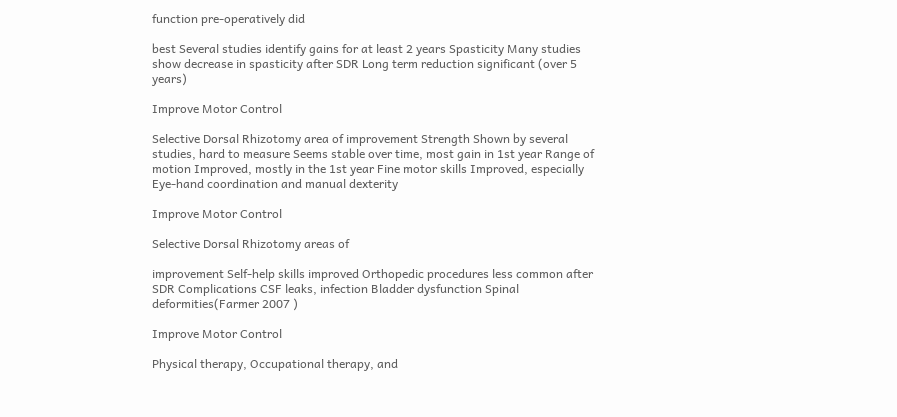function pre-operatively did

best Several studies identify gains for at least 2 years Spasticity Many studies show decrease in spasticity after SDR Long term reduction significant (over 5 years)

Improve Motor Control

Selective Dorsal Rhizotomy area of improvement Strength Shown by several studies, hard to measure Seems stable over time, most gain in 1st year Range of motion Improved, mostly in the 1st year Fine motor skills Improved, especially Eye-hand coordination and manual dexterity

Improve Motor Control

Selective Dorsal Rhizotomy areas of

improvement Self-help skills improved Orthopedic procedures less common after SDR Complications CSF leaks, infection Bladder dysfunction Spinal deformities(Farmer 2007 )

Improve Motor Control

Physical therapy, Occupational therapy, and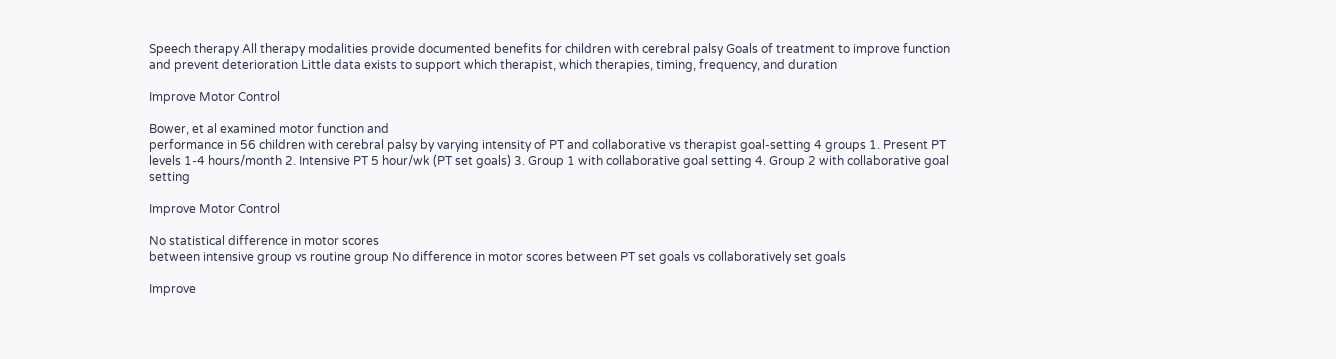Speech therapy All therapy modalities provide documented benefits for children with cerebral palsy Goals of treatment to improve function and prevent deterioration Little data exists to support which therapist, which therapies, timing, frequency, and duration

Improve Motor Control

Bower, et al examined motor function and
performance in 56 children with cerebral palsy by varying intensity of PT and collaborative vs therapist goal-setting 4 groups 1. Present PT levels 1-4 hours/month 2. Intensive PT 5 hour/wk (PT set goals) 3. Group 1 with collaborative goal setting 4. Group 2 with collaborative goal setting

Improve Motor Control

No statistical difference in motor scores
between intensive group vs routine group No difference in motor scores between PT set goals vs collaboratively set goals

Improve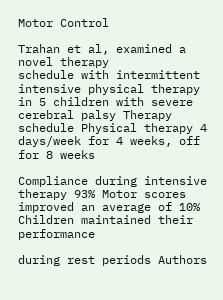Motor Control

Trahan et al, examined a novel therapy
schedule with intermittent intensive physical therapy in 5 children with severe cerebral palsy Therapy schedule Physical therapy 4 days/week for 4 weeks, off for 8 weeks

Compliance during intensive therapy 93% Motor scores improved an average of 10% Children maintained their performance

during rest periods Authors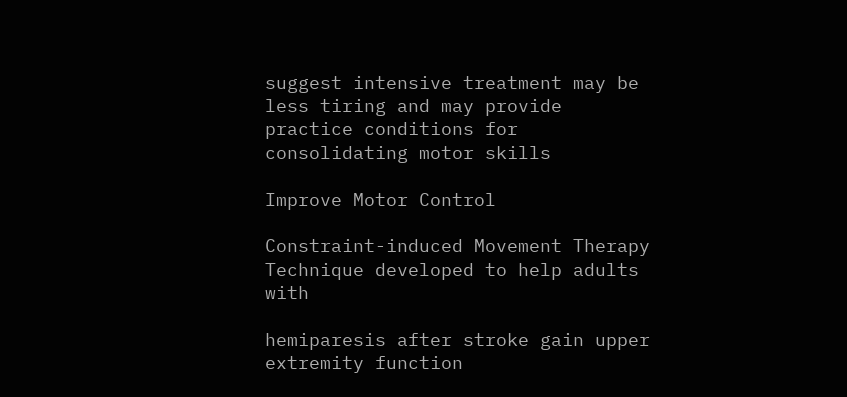suggest intensive treatment may be less tiring and may provide practice conditions for consolidating motor skills

Improve Motor Control

Constraint-induced Movement Therapy Technique developed to help adults with

hemiparesis after stroke gain upper extremity function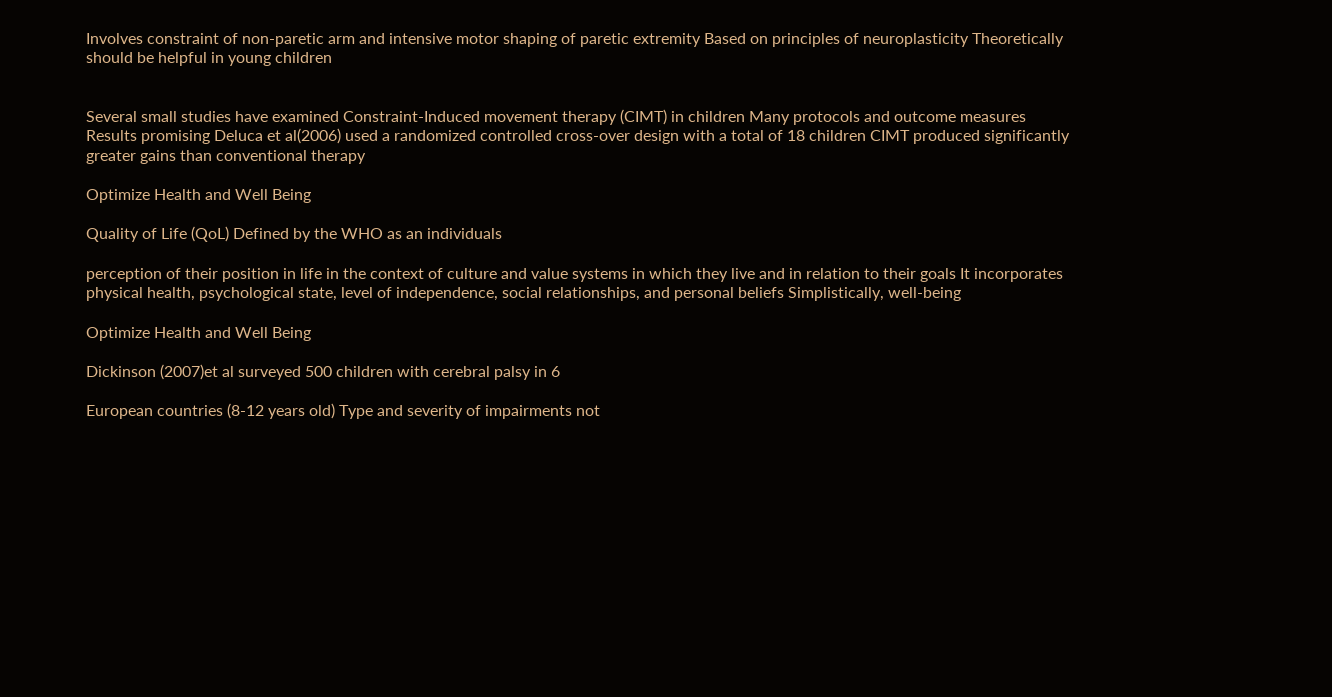Involves constraint of non-paretic arm and intensive motor shaping of paretic extremity Based on principles of neuroplasticity Theoretically should be helpful in young children


Several small studies have examined Constraint-Induced movement therapy (CIMT) in children Many protocols and outcome measures Results promising Deluca et al(2006) used a randomized controlled cross-over design with a total of 18 children CIMT produced significantly greater gains than conventional therapy

Optimize Health and Well Being

Quality of Life (QoL) Defined by the WHO as an individuals

perception of their position in life in the context of culture and value systems in which they live and in relation to their goals It incorporates physical health, psychological state, level of independence, social relationships, and personal beliefs Simplistically, well-being

Optimize Health and Well Being

Dickinson (2007)et al surveyed 500 children with cerebral palsy in 6

European countries (8-12 years old) Type and severity of impairments not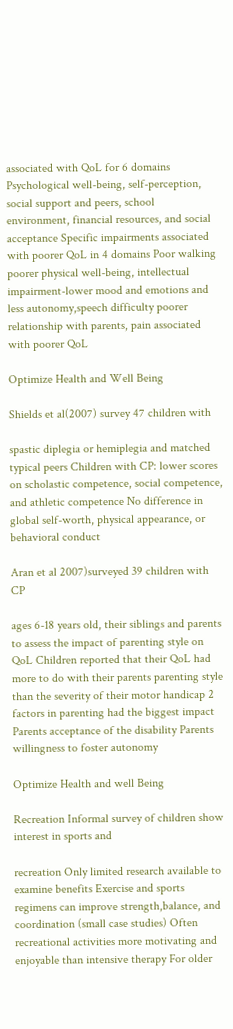associated with QoL for 6 domains Psychological well-being, self-perception, social support and peers, school environment, financial resources, and social acceptance Specific impairments associated with poorer QoL in 4 domains Poor walking poorer physical well-being, intellectual impairment-lower mood and emotions and less autonomy,speech difficulty poorer relationship with parents, pain associated with poorer QoL

Optimize Health and Well Being

Shields et al(2007) survey 47 children with

spastic diplegia or hemiplegia and matched typical peers Children with CP: lower scores on scholastic competence, social competence, and athletic competence No difference in global self-worth, physical appearance, or behavioral conduct

Aran et al 2007)surveyed 39 children with CP

ages 6-18 years old, their siblings and parents to assess the impact of parenting style on QoL Children reported that their QoL had more to do with their parents parenting style than the severity of their motor handicap 2 factors in parenting had the biggest impact Parents acceptance of the disability Parents willingness to foster autonomy

Optimize Health and well Being

Recreation Informal survey of children show interest in sports and

recreation Only limited research available to examine benefits Exercise and sports regimens can improve strength,balance, and coordination (small case studies) Often recreational activities more motivating and enjoyable than intensive therapy For older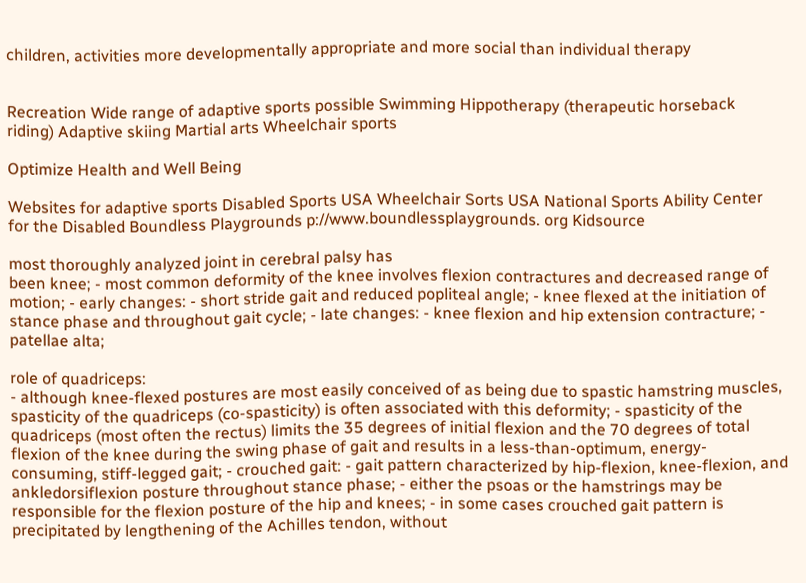children, activities more developmentally appropriate and more social than individual therapy


Recreation Wide range of adaptive sports possible Swimming Hippotherapy (therapeutic horseback riding) Adaptive skiing Martial arts Wheelchair sports

Optimize Health and Well Being

Websites for adaptive sports Disabled Sports USA Wheelchair Sorts USA National Sports Ability Center for the Disabled Boundless Playgrounds p://www.boundlessplaygrounds. org Kidsource

most thoroughly analyzed joint in cerebral palsy has
been knee; - most common deformity of the knee involves flexion contractures and decreased range of motion; - early changes: - short stride gait and reduced popliteal angle; - knee flexed at the initiation of stance phase and throughout gait cycle; - late changes: - knee flexion and hip extension contracture; - patellae alta;

role of quadriceps:
- although knee-flexed postures are most easily conceived of as being due to spastic hamstring muscles, spasticity of the quadriceps (co-spasticity) is often associated with this deformity; - spasticity of the quadriceps (most often the rectus) limits the 35 degrees of initial flexion and the 70 degrees of total flexion of the knee during the swing phase of gait and results in a less-than-optimum, energy-consuming, stiff-legged gait; - crouched gait: - gait pattern characterized by hip-flexion, knee-flexion, and ankledorsiflexion posture throughout stance phase; - either the psoas or the hamstrings may be responsible for the flexion posture of the hip and knees; - in some cases crouched gait pattern is precipitated by lengthening of the Achilles tendon, without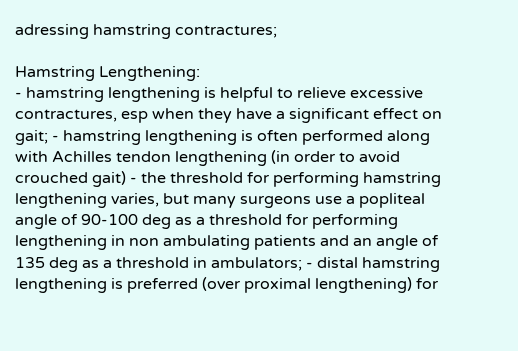adressing hamstring contractures;

Hamstring Lengthening:
- hamstring lengthening is helpful to relieve excessive contractures, esp when they have a significant effect on gait; - hamstring lengthening is often performed along with Achilles tendon lengthening (in order to avoid crouched gait) - the threshold for performing hamstring lengthening varies, but many surgeons use a popliteal angle of 90-100 deg as a threshold for performing lengthening in non ambulating patients and an angle of 135 deg as a threshold in ambulators; - distal hamstring lengthening is preferred (over proximal lengthening) for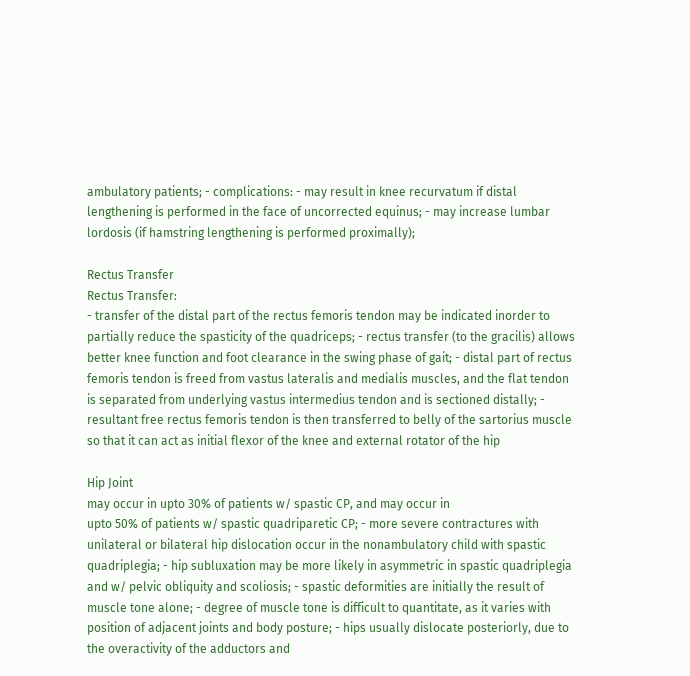ambulatory patients; - complications: - may result in knee recurvatum if distal lengthening is performed in the face of uncorrected equinus; - may increase lumbar lordosis (if hamstring lengthening is performed proximally);

Rectus Transfer
Rectus Transfer:
- transfer of the distal part of the rectus femoris tendon may be indicated inorder to partially reduce the spasticity of the quadriceps; - rectus transfer (to the gracilis) allows better knee function and foot clearance in the swing phase of gait; - distal part of rectus femoris tendon is freed from vastus lateralis and medialis muscles, and the flat tendon is separated from underlying vastus intermedius tendon and is sectioned distally; - resultant free rectus femoris tendon is then transferred to belly of the sartorius muscle so that it can act as initial flexor of the knee and external rotator of the hip

Hip Joint
may occur in upto 30% of patients w/ spastic CP, and may occur in
upto 50% of patients w/ spastic quadriparetic CP; - more severe contractures with unilateral or bilateral hip dislocation occur in the nonambulatory child with spastic quadriplegia; - hip subluxation may be more likely in asymmetric in spastic quadriplegia and w/ pelvic obliquity and scoliosis; - spastic deformities are initially the result of muscle tone alone; - degree of muscle tone is difficult to quantitate, as it varies with position of adjacent joints and body posture; - hips usually dislocate posteriorly, due to the overactivity of the adductors and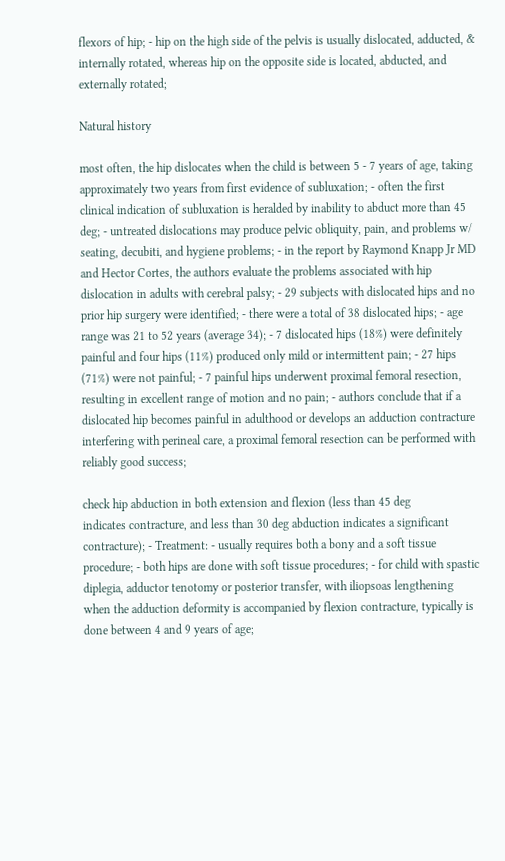flexors of hip; - hip on the high side of the pelvis is usually dislocated, adducted, & internally rotated, whereas hip on the opposite side is located, abducted, and externally rotated;

Natural history

most often, the hip dislocates when the child is between 5 - 7 years of age, taking approximately two years from first evidence of subluxation; - often the first clinical indication of subluxation is heralded by inability to abduct more than 45 deg; - untreated dislocations may produce pelvic obliquity, pain, and problems w/ seating, decubiti, and hygiene problems; - in the report by Raymond Knapp Jr MD and Hector Cortes, the authors evaluate the problems associated with hip dislocation in adults with cerebral palsy; - 29 subjects with dislocated hips and no prior hip surgery were identified; - there were a total of 38 dislocated hips; - age range was 21 to 52 years (average 34); - 7 dislocated hips (18%) were definitely painful and four hips (11%) produced only mild or intermittent pain; - 27 hips (71%) were not painful; - 7 painful hips underwent proximal femoral resection, resulting in excellent range of motion and no pain; - authors conclude that if a dislocated hip becomes painful in adulthood or develops an adduction contracture interfering with perineal care, a proximal femoral resection can be performed with reliably good success;

check hip abduction in both extension and flexion (less than 45 deg
indicates contracture, and less than 30 deg abduction indicates a significant contracture); - Treatment: - usually requires both a bony and a soft tissue procedure; - both hips are done with soft tissue procedures; - for child with spastic diplegia, adductor tenotomy or posterior transfer, with iliopsoas lengthening when the adduction deformity is accompanied by flexion contracture, typically is done between 4 and 9 years of age;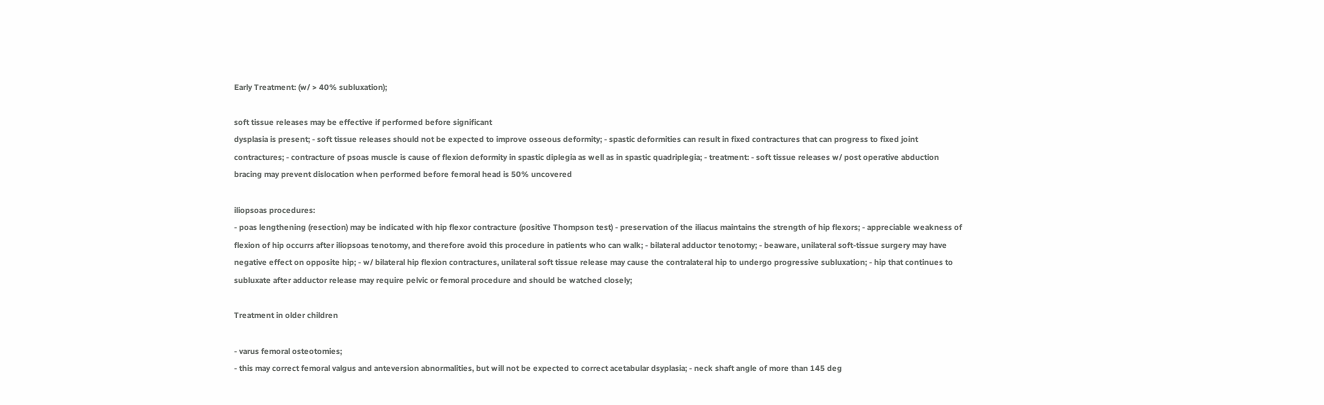Early Treatment: (w/ > 40% subluxation);

soft tissue releases may be effective if performed before significant
dysplasia is present; - soft tissue releases should not be expected to improve osseous deformity; - spastic deformities can result in fixed contractures that can progress to fixed joint contractures; - contracture of psoas muscle is cause of flexion deformity in spastic diplegia as well as in spastic quadriplegia; - treatment: - soft tissue releases w/ post operative abduction bracing may prevent dislocation when performed before femoral head is 50% uncovered

iliopsoas procedures:
- poas lengthening (resection) may be indicated with hip flexor contracture (positive Thompson test) - preservation of the iliacus maintains the strength of hip flexors; - appreciable weakness of flexion of hip occurrs after iliopsoas tenotomy, and therefore avoid this procedure in patients who can walk; - bilateral adductor tenotomy; - beaware, unilateral soft-tissue surgery may have negative effect on opposite hip; - w/ bilateral hip flexion contractures, unilateral soft tissue release may cause the contralateral hip to undergo progressive subluxation; - hip that continues to subluxate after adductor release may require pelvic or femoral procedure and should be watched closely;

Treatment in older children

- varus femoral osteotomies;
- this may correct femoral valgus and anteversion abnormalities, but will not be expected to correct acetabular dsyplasia; - neck shaft angle of more than 145 deg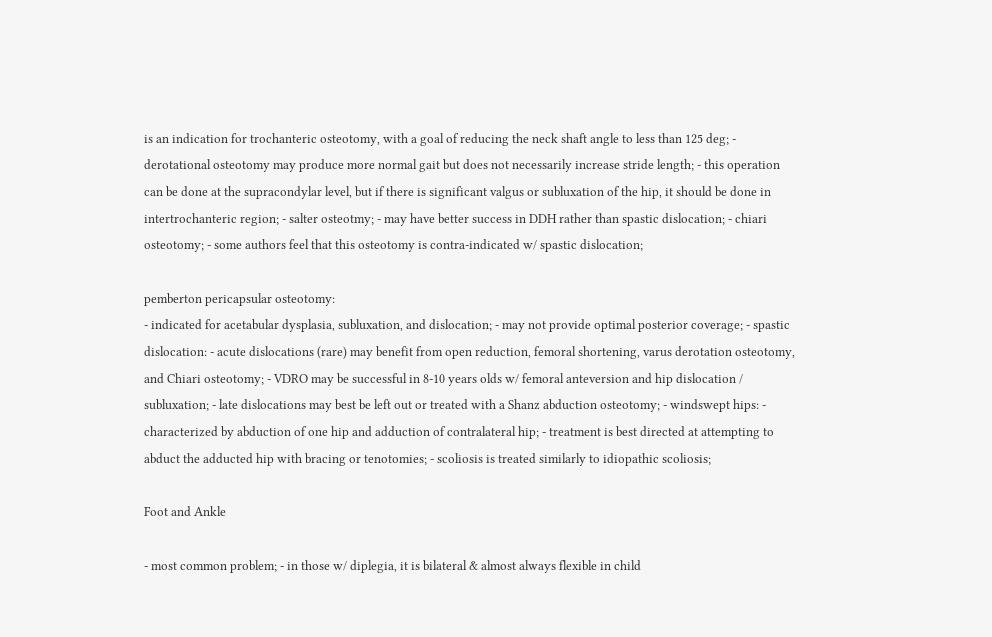is an indication for trochanteric osteotomy, with a goal of reducing the neck shaft angle to less than 125 deg; - derotational osteotomy may produce more normal gait but does not necessarily increase stride length; - this operation can be done at the supracondylar level, but if there is significant valgus or subluxation of the hip, it should be done in intertrochanteric region; - salter osteotmy; - may have better success in DDH rather than spastic dislocation; - chiari osteotomy; - some authors feel that this osteotomy is contra-indicated w/ spastic dislocation;

pemberton pericapsular osteotomy:
- indicated for acetabular dysplasia, subluxation, and dislocation; - may not provide optimal posterior coverage; - spastic dislocation: - acute dislocations (rare) may benefit from open reduction, femoral shortening, varus derotation osteotomy, and Chiari osteotomy; - VDRO may be successful in 8-10 years olds w/ femoral anteversion and hip dislocation / subluxation; - late dislocations may best be left out or treated with a Shanz abduction osteotomy; - windswept hips: - characterized by abduction of one hip and adduction of contralateral hip; - treatment is best directed at attempting to abduct the adducted hip with bracing or tenotomies; - scoliosis is treated similarly to idiopathic scoliosis;

Foot and Ankle

- most common problem; - in those w/ diplegia, it is bilateral & almost always flexible in child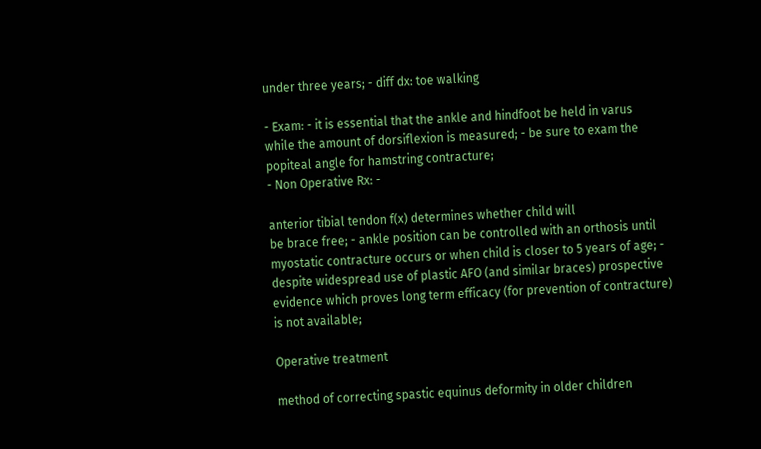under three years; - diff dx: toe walking

- Exam: - it is essential that the ankle and hindfoot be held in varus while the amount of dorsiflexion is measured; - be sure to exam the popiteal angle for hamstring contracture;
- Non Operative Rx: -

anterior tibial tendon f(x) determines whether child will
be brace free; - ankle position can be controlled with an orthosis until myostatic contracture occurs or when child is closer to 5 years of age; - despite widespread use of plastic AFO (and similar braces) prospective evidence which proves long term efficacy (for prevention of contracture) is not available;

Operative treatment

method of correcting spastic equinus deformity in older children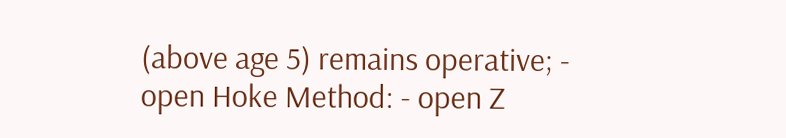(above age 5) remains operative; - open Hoke Method: - open Z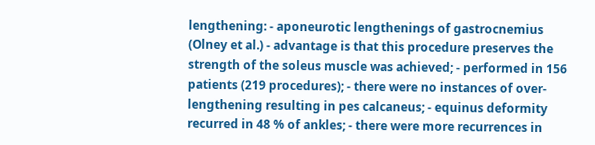lengthening: - aponeurotic lengthenings of gastrocnemius (Olney et al.) - advantage is that this procedure preserves the strength of the soleus muscle was achieved; - performed in 156 patients (219 procedures); - there were no instances of over-lengthening resulting in pes calcaneus; - equinus deformity recurred in 48 % of ankles; - there were more recurrences in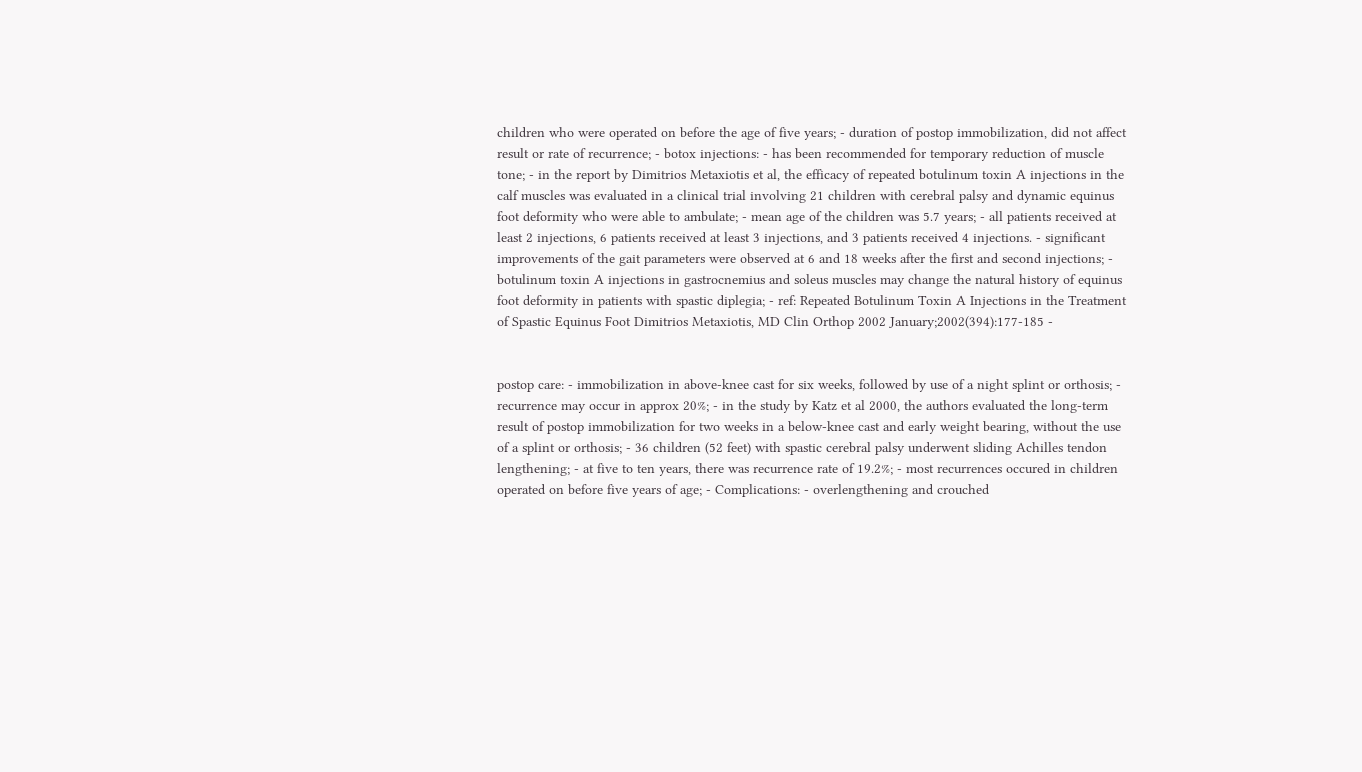children who were operated on before the age of five years; - duration of postop immobilization, did not affect result or rate of recurrence; - botox injections: - has been recommended for temporary reduction of muscle tone; - in the report by Dimitrios Metaxiotis et al, the efficacy of repeated botulinum toxin A injections in the calf muscles was evaluated in a clinical trial involving 21 children with cerebral palsy and dynamic equinus foot deformity who were able to ambulate; - mean age of the children was 5.7 years; - all patients received at least 2 injections, 6 patients received at least 3 injections, and 3 patients received 4 injections. - significant improvements of the gait parameters were observed at 6 and 18 weeks after the first and second injections; - botulinum toxin A injections in gastrocnemius and soleus muscles may change the natural history of equinus foot deformity in patients with spastic diplegia; - ref: Repeated Botulinum Toxin A Injections in the Treatment of Spastic Equinus Foot Dimitrios Metaxiotis, MD Clin Orthop 2002 January;2002(394):177-185 -


postop care: - immobilization in above-knee cast for six weeks, followed by use of a night splint or orthosis; - recurrence may occur in approx 20%; - in the study by Katz et al 2000, the authors evaluated the long-term result of postop immobilization for two weeks in a below-knee cast and early weight bearing, without the use of a splint or orthosis; - 36 children (52 feet) with spastic cerebral palsy underwent sliding Achilles tendon lengthening; - at five to ten years, there was recurrence rate of 19.2%; - most recurrences occured in children operated on before five years of age; - Complications: - overlengthening and crouched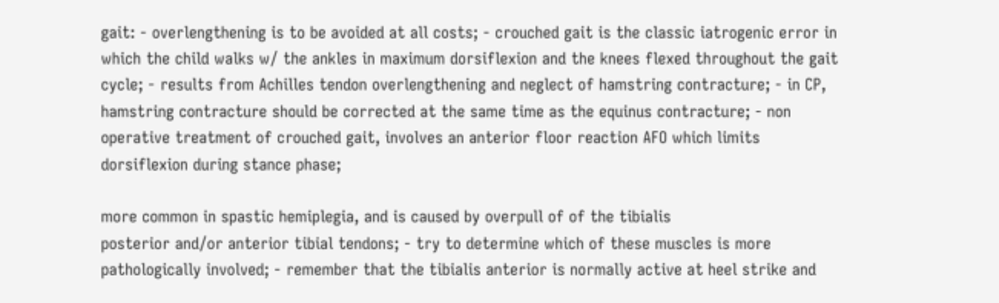gait: - overlengthening is to be avoided at all costs; - crouched gait is the classic iatrogenic error in which the child walks w/ the ankles in maximum dorsiflexion and the knees flexed throughout the gait cycle; - results from Achilles tendon overlengthening and neglect of hamstring contracture; - in CP, hamstring contracture should be corrected at the same time as the equinus contracture; - non operative treatment of crouched gait, involves an anterior floor reaction AFO which limits dorsiflexion during stance phase;

more common in spastic hemiplegia, and is caused by overpull of of the tibialis
posterior and/or anterior tibial tendons; - try to determine which of these muscles is more pathologically involved; - remember that the tibialis anterior is normally active at heel strike and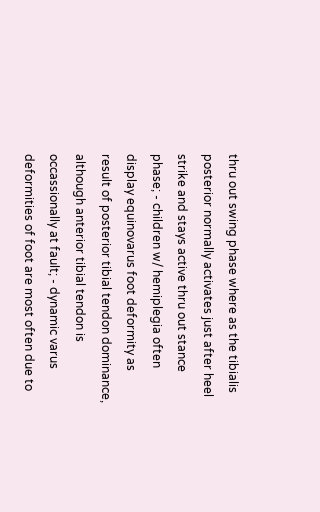thru out swing phase where as the tibialis posterior normally activates just after heel strike and stays active thru out stance phase; - children w/ hemiplegia often display equinovarus foot deformity as result of posterior tibial tendon dominance, although anterior tibial tendon is occassionally at fault; - dynamic varus deformities of foot are most often due to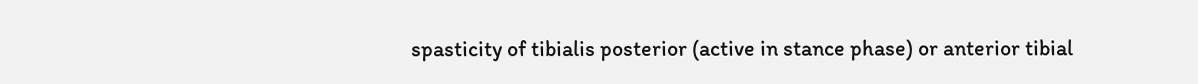spasticity of tibialis posterior (active in stance phase) or anterior tibial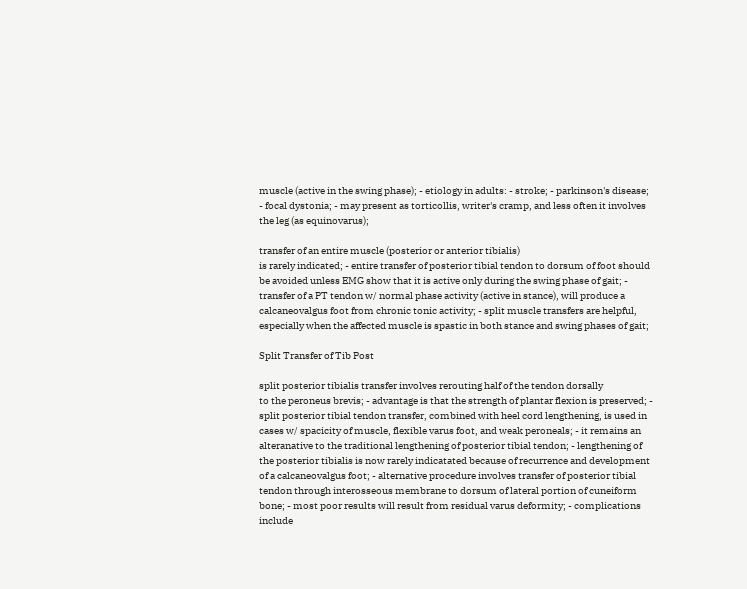muscle (active in the swing phase); - etiology in adults: - stroke; - parkinson's disease; - focal dystonia; - may present as torticollis, writer's cramp, and less often it involves the leg (as equinovarus);

transfer of an entire muscle (posterior or anterior tibialis)
is rarely indicated; - entire transfer of posterior tibial tendon to dorsum of foot should be avoided unless EMG show that it is active only during the swing phase of gait; - transfer of a PT tendon w/ normal phase activity (active in stance), will produce a calcaneovalgus foot from chronic tonic activity; - split muscle transfers are helpful, especially when the affected muscle is spastic in both stance and swing phases of gait;

Split Transfer of Tib Post

split posterior tibialis transfer involves rerouting half of the tendon dorsally
to the peroneus brevis; - advantage is that the strength of plantar flexion is preserved; - split posterior tibial tendon transfer, combined with heel cord lengthening, is used in cases w/ spacicity of muscle, flexible varus foot, and weak peroneals; - it remains an alteranative to the traditional lengthening of posterior tibial tendon; - lengthening of the posterior tibialis is now rarely indicatated because of recurrence and development of a calcaneovalgus foot; - alternative procedure involves transfer of posterior tibial tendon through interosseous membrane to dorsum of lateral portion of cuneiform bone; - most poor results will result from residual varus deformity; - complications include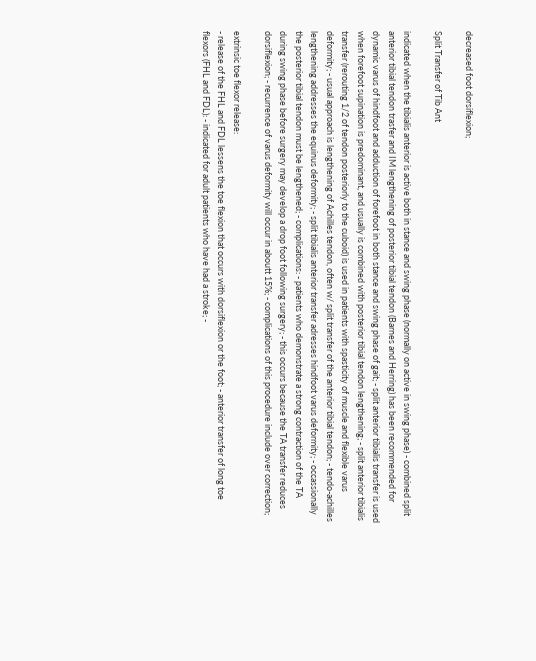decreased foot dorsiflexion;

Split Transfer of Tib Ant

indicated when the tibialis anterior is active both in stance and swing phase (normally on active in swing phase) - combined split anterior tibial tendon trasfer and IM lengthening of posterior tibial tendon (Barnes and Herring) has been recommended for dynamic varus of hindfoot and adduction of forefoot in both stance and swing phase of gait; - split anterior tibialis transfer is used when forefoot supination is predominant, and usually is combined with posterior tibial tendon lengthening; - split anterior tibialis transfer (rerouting 1/2 of tendon posteriorly to the cuboid) is used in patients with spasticity of muscle and flexible varus deformity; - usual approach is lengthening of Achilles tendon, often w/ split transfer of the anterior tibial tendon; - tendo-achilles lengthening addresses the equinus deformity; - split tibialis anterior transfer adresses hindfoot varus deformity; - occassionally the posterior tibial tendon must be lengthened; - complications: - patients who demonstrate a strong contraction of the TA during swing phase before surgery may develop a drop foot following surgery; - this occurs because the TA transfer reduces dorsiflexion; - recurrence of varus deformity will occur in aboutt 15%; - complications of this procedure include over correction;

extrinsic toe flexor release:
- release of the FHL and FDL lessens the toe flexion that occurs with dorsiflexion or the foot; - anterior transfer of long toe flexors (FHL and FDL): - indicated for adult patients who have had a stroke; -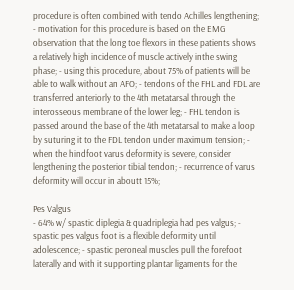procedure is often combined with tendo Achilles lengthening; - motivation for this procedure is based on the EMG observation that the long toe flexors in these patients shows a relatively high incidence of muscle actively inthe swing phase; - using this procedure, about 75% of patients will be able to walk without an AFO; - tendons of the FHL and FDL are transferred anteriorly to the 4th metatarsal through the interosseous membrane of the lower leg; - FHL tendon is passed around the base of the 4th metatarsal to make a loop by suturing it to the FDL tendon under maximum tension; - when the hindfoot varus deformity is severe, consider lengthening the posterior tibial tendon; - recurrence of varus deformity will occur in aboutt 15%;

Pes Valgus
- 64% w/ spastic diplegia & quadriplegia had pes valgus; - spastic pes valgus foot is a flexible deformity until adolescence; - spastic peroneal muscles pull the forefoot laterally and with it supporting plantar ligaments for the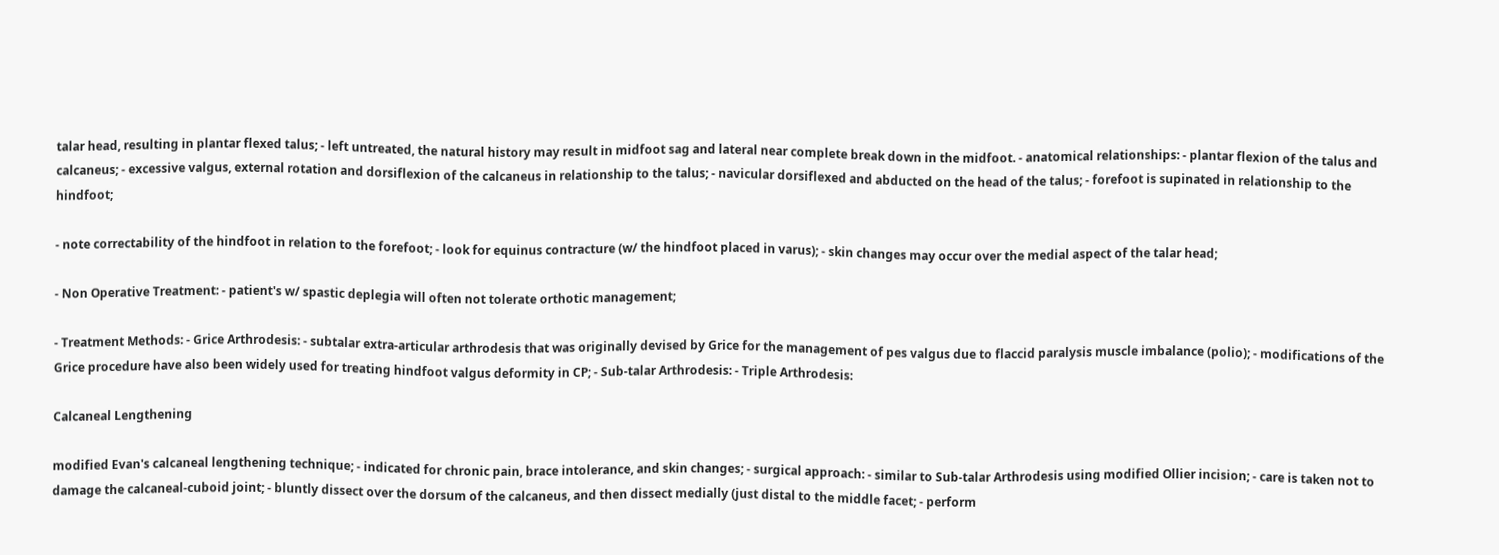talar head, resulting in plantar flexed talus; - left untreated, the natural history may result in midfoot sag and lateral near complete break down in the midfoot. - anatomical relationships: - plantar flexion of the talus and calcaneus; - excessive valgus, external rotation and dorsiflexion of the calcaneus in relationship to the talus; - navicular dorsiflexed and abducted on the head of the talus; - forefoot is supinated in relationship to the hindfoot;

- note correctability of the hindfoot in relation to the forefoot; - look for equinus contracture (w/ the hindfoot placed in varus); - skin changes may occur over the medial aspect of the talar head;

- Non Operative Treatment: - patient's w/ spastic deplegia will often not tolerate orthotic management;

- Treatment Methods: - Grice Arthrodesis: - subtalar extra-articular arthrodesis that was originally devised by Grice for the management of pes valgus due to flaccid paralysis muscle imbalance (polio); - modifications of the Grice procedure have also been widely used for treating hindfoot valgus deformity in CP; - Sub-talar Arthrodesis: - Triple Arthrodesis:

Calcaneal Lengthening

modified Evan's calcaneal lengthening technique; - indicated for chronic pain, brace intolerance, and skin changes; - surgical approach: - similar to Sub-talar Arthrodesis using modified Ollier incision; - care is taken not to damage the calcaneal-cuboid joint; - bluntly dissect over the dorsum of the calcaneus, and then dissect medially (just distal to the middle facet; - perform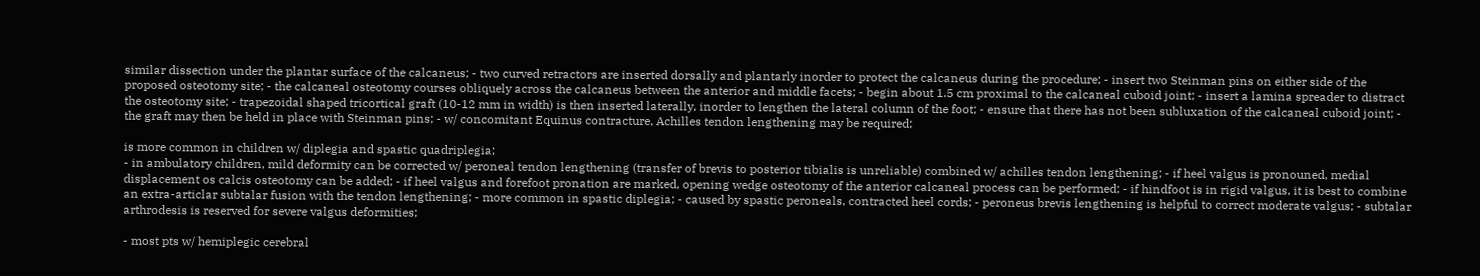similar dissection under the plantar surface of the calcaneus; - two curved retractors are inserted dorsally and plantarly inorder to protect the calcaneus during the procedure; - insert two Steinman pins on either side of the proposed osteotomy site; - the calcaneal osteotomy courses obliquely across the calcaneus between the anterior and middle facets; - begin about 1.5 cm proximal to the calcaneal cuboid joint; - insert a lamina spreader to distract the osteotomy site; - trapezoidal shaped tricortical graft (10-12 mm in width) is then inserted laterally, inorder to lengthen the lateral column of the foot; - ensure that there has not been subluxation of the calcaneal cuboid joint; - the graft may then be held in place with Steinman pins; - w/ concomitant Equinus contracture, Achilles tendon lengthening may be required;

is more common in children w/ diplegia and spastic quadriplegia;
- in ambulatory children, mild deformity can be corrected w/ peroneal tendon lengthening (transfer of brevis to posterior tibialis is unreliable) combined w/ achilles tendon lengthening; - if heel valgus is pronouned, medial displacement os calcis osteotomy can be added; - if heel valgus and forefoot pronation are marked, opening wedge osteotomy of the anterior calcaneal process can be performed; - if hindfoot is in rigid valgus, it is best to combine an extra-articlar subtalar fusion with the tendon lengthening; - more common in spastic diplegia; - caused by spastic peroneals, contracted heel cords; - peroneus brevis lengthening is helpful to correct moderate valgus; - subtalar arthrodesis is reserved for severe valgus deformities;

- most pts w/ hemiplegic cerebral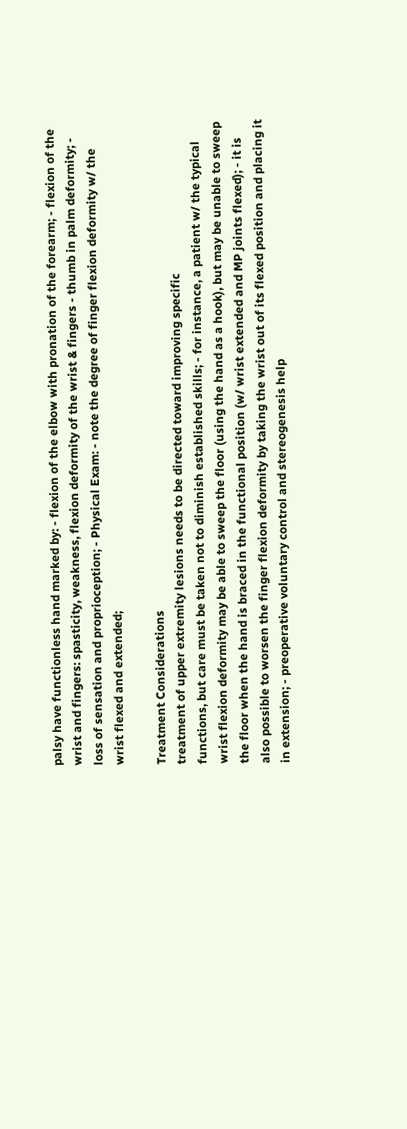palsy have functionless hand marked by: - flexion of the elbow with pronation of the forearm; - flexion of the wrist and fingers: spasticity, weakness, flexion deformity of the wrist & fingers - thumb in palm deformity; - loss of sensation and proprioception; - Physical Exam: - note the degree of finger flexion deformity w/ the wrist flexed and extended;

Treatment Considerations
treatment of upper extremity lesions needs to be directed toward improving specific
functions, but care must be taken not to diminish established skills; - for instance, a patient w/ the typical wrist flexion deformity may be able to sweep the floor (using the hand as a hook), but may be unable to sweep the floor when the hand is braced in the functional position (w/ wrist extended and MP joints flexed); - it is also possible to worsen the finger flexion deformity by taking the wrist out of its flexed position and placing it in extension; - preoperative voluntary control and stereogenesis help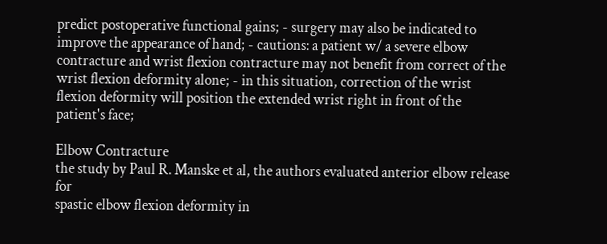predict postoperative functional gains; - surgery may also be indicated to improve the appearance of hand; - cautions: a patient w/ a severe elbow contracture and wrist flexion contracture may not benefit from correct of the wrist flexion deformity alone; - in this situation, correction of the wrist flexion deformity will position the extended wrist right in front of the patient's face;

Elbow Contracture
the study by Paul R. Manske et al, the authors evaluated anterior elbow release for
spastic elbow flexion deformity in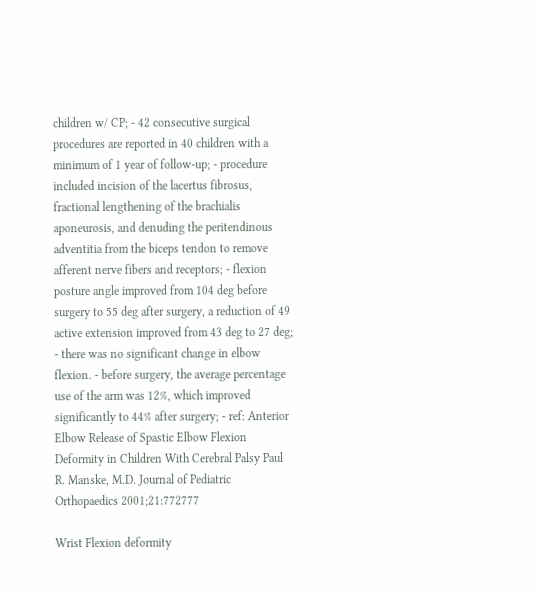children w/ CP; - 42 consecutive surgical procedures are reported in 40 children with a minimum of 1 year of follow-up; - procedure included incision of the lacertus fibrosus, fractional lengthening of the brachialis aponeurosis, and denuding the peritendinous adventitia from the biceps tendon to remove afferent nerve fibers and receptors; - flexion posture angle improved from 104 deg before surgery to 55 deg after surgery, a reduction of 49 active extension improved from 43 deg to 27 deg; - there was no significant change in elbow flexion. - before surgery, the average percentage use of the arm was 12%, which improved significantly to 44% after surgery; - ref: Anterior Elbow Release of Spastic Elbow Flexion Deformity in Children With Cerebral Palsy Paul R. Manske, M.D. Journal of Pediatric Orthopaedics 2001;21:772777

Wrist Flexion deformity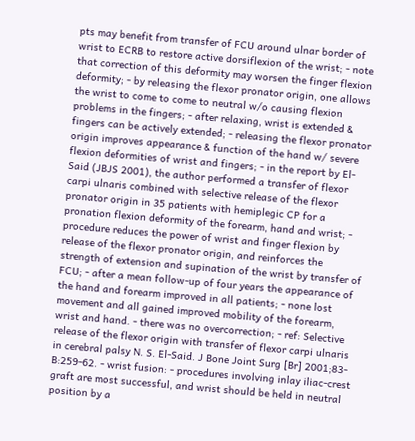pts may benefit from transfer of FCU around ulnar border of wrist to ECRB to restore active dorsiflexion of the wrist; - note that correction of this deformity may worsen the finger flexion deformity; - by releasing the flexor pronator origin, one allows the wrist to come to come to neutral w/o causing flexion problems in the fingers; - after relaxing, wrist is extended & fingers can be actively extended; - releasing the flexor pronator origin improves appearance & function of the hand w/ severe flexion deformities of wrist and fingers; - in the report by El-Said (JBJS 2001), the author performed a transfer of flexor carpi ulnaris combined with selective release of the flexor pronator origin in 35 patients with hemiplegic CP for a pronation flexion deformity of the forearm, hand and wrist; - procedure reduces the power of wrist and finger flexion by release of the flexor pronator origin, and reinforces the strength of extension and supination of the wrist by transfer of FCU; - after a mean follow-up of four years the appearance of the hand and forearm improved in all patients; - none lost movement and all gained improved mobility of the forearm, wrist and hand. - there was no overcorrection; - ref: Selective release of the flexor origin with transfer of flexor carpi ulnaris in cerebral palsy N. S. El-Said. J Bone Joint Surg [Br] 2001;83-B:259-62. - wrist fusion: - procedures involving inlay iliac-crest graft are most successful, and wrist should be held in neutral position by a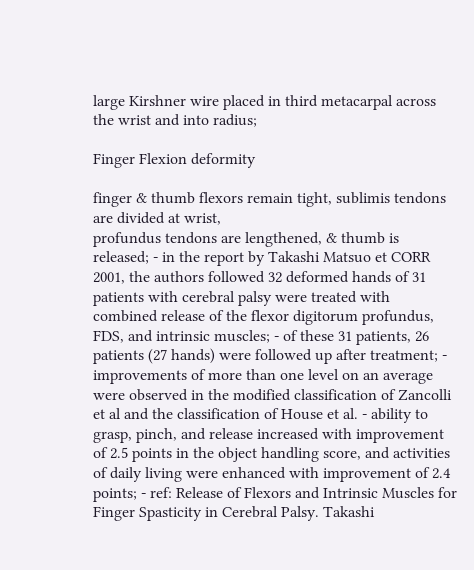large Kirshner wire placed in third metacarpal across the wrist and into radius;

Finger Flexion deformity

finger & thumb flexors remain tight, sublimis tendons are divided at wrist,
profundus tendons are lengthened, & thumb is released; - in the report by Takashi Matsuo et CORR 2001, the authors followed 32 deformed hands of 31 patients with cerebral palsy were treated with combined release of the flexor digitorum profundus, FDS, and intrinsic muscles; - of these 31 patients, 26 patients (27 hands) were followed up after treatment; - improvements of more than one level on an average were observed in the modified classification of Zancolli et al and the classification of House et al. - ability to grasp, pinch, and release increased with improvement of 2.5 points in the object handling score, and activities of daily living were enhanced with improvement of 2.4 points; - ref: Release of Flexors and Intrinsic Muscles for Finger Spasticity in Cerebral Palsy. Takashi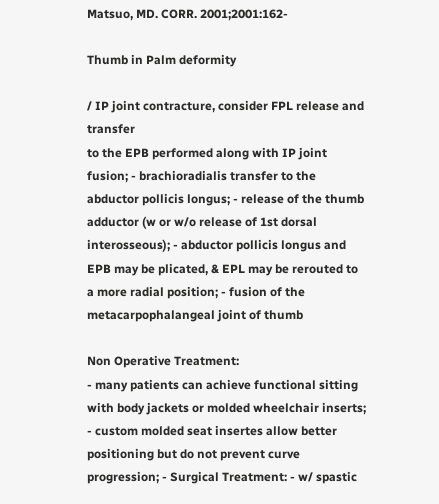Matsuo, MD. CORR. 2001;2001:162-

Thumb in Palm deformity

/ IP joint contracture, consider FPL release and transfer
to the EPB performed along with IP joint fusion; - brachioradialis transfer to the abductor pollicis longus; - release of the thumb adductor (w or w/o release of 1st dorsal interosseous); - abductor pollicis longus and EPB may be plicated, & EPL may be rerouted to a more radial position; - fusion of the metacarpophalangeal joint of thumb

Non Operative Treatment:
- many patients can achieve functional sitting with body jackets or molded wheelchair inserts; - custom molded seat insertes allow better positioning but do not prevent curve progression; - Surgical Treatment: - w/ spastic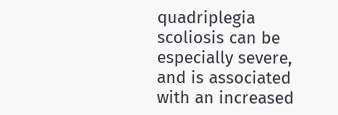quadriplegia scoliosis can be especially severe, and is associated with an increased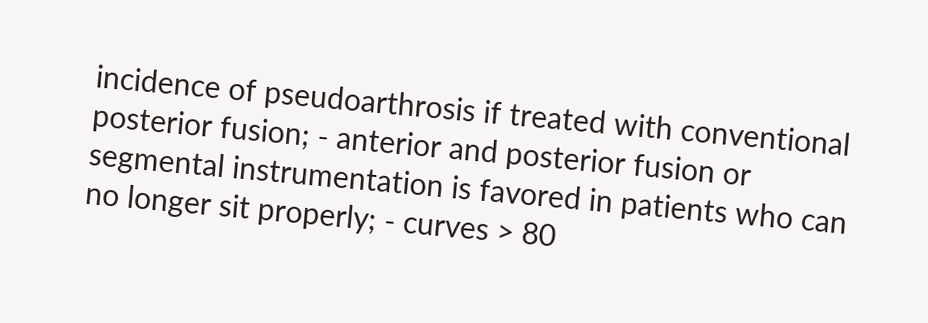incidence of pseudoarthrosis if treated with conventional posterior fusion; - anterior and posterior fusion or segmental instrumentation is favored in patients who can no longer sit properly; - curves > 80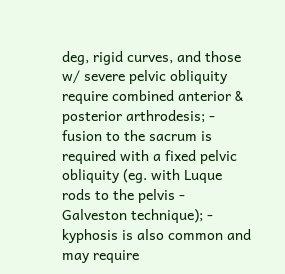deg, rigid curves, and those w/ severe pelvic obliquity require combined anterior & posterior arthrodesis; - fusion to the sacrum is required with a fixed pelvic obliquity (eg. with Luque rods to the pelvis - Galveston technique); - kyphosis is also common and may require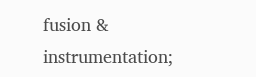fusion & instrumentation;